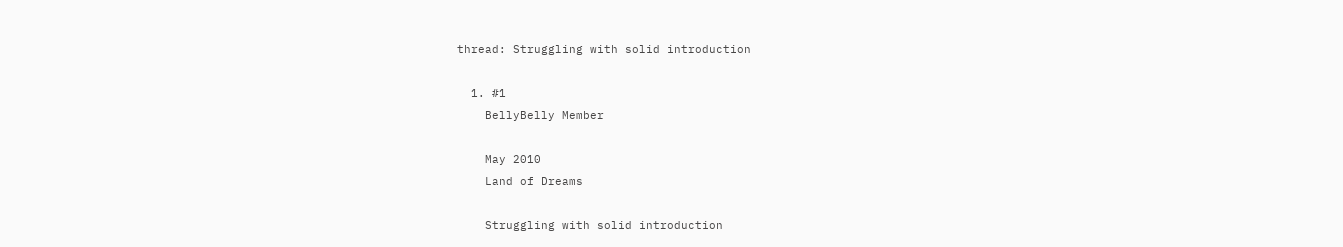thread: Struggling with solid introduction

  1. #1
    BellyBelly Member

    May 2010
    Land of Dreams

    Struggling with solid introduction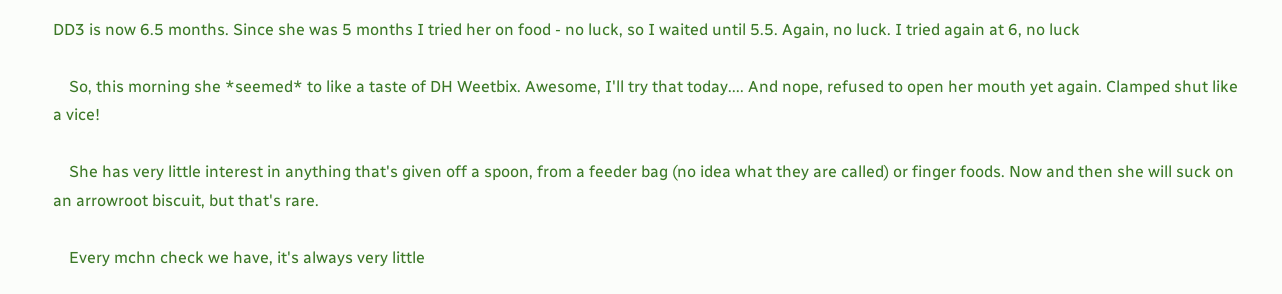DD3 is now 6.5 months. Since she was 5 months I tried her on food - no luck, so I waited until 5.5. Again, no luck. I tried again at 6, no luck

    So, this morning she *seemed* to like a taste of DH Weetbix. Awesome, I'll try that today.... And nope, refused to open her mouth yet again. Clamped shut like a vice!

    She has very little interest in anything that's given off a spoon, from a feeder bag (no idea what they are called) or finger foods. Now and then she will suck on an arrowroot biscuit, but that's rare.

    Every mchn check we have, it's always very little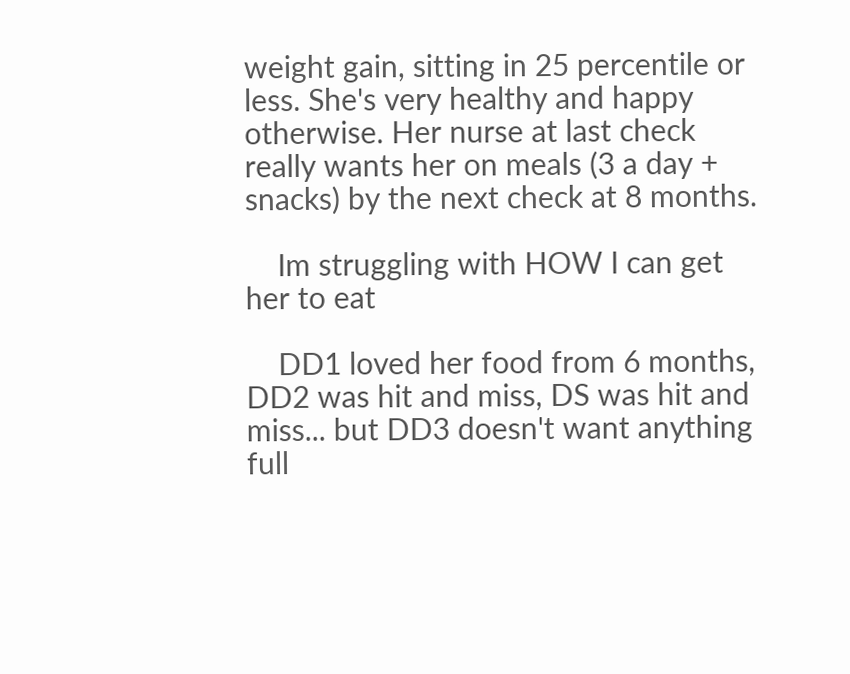weight gain, sitting in 25 percentile or less. She's very healthy and happy otherwise. Her nurse at last check really wants her on meals (3 a day + snacks) by the next check at 8 months.

    Im struggling with HOW I can get her to eat

    DD1 loved her food from 6 months, DD2 was hit and miss, DS was hit and miss... but DD3 doesn't want anything full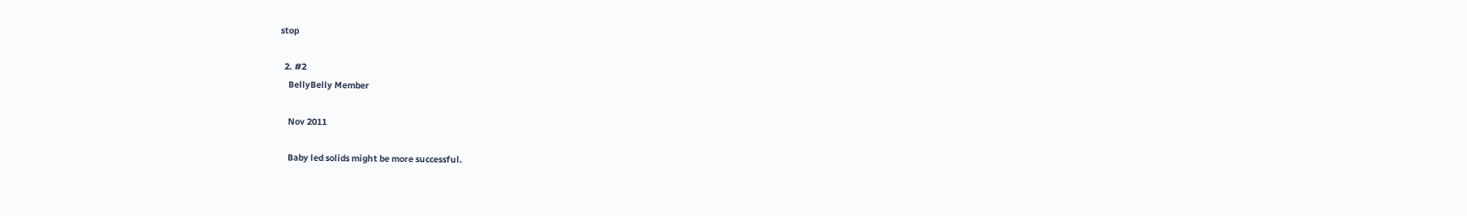stop

  2. #2
    BellyBelly Member

    Nov 2011

    Baby led solids might be more successful.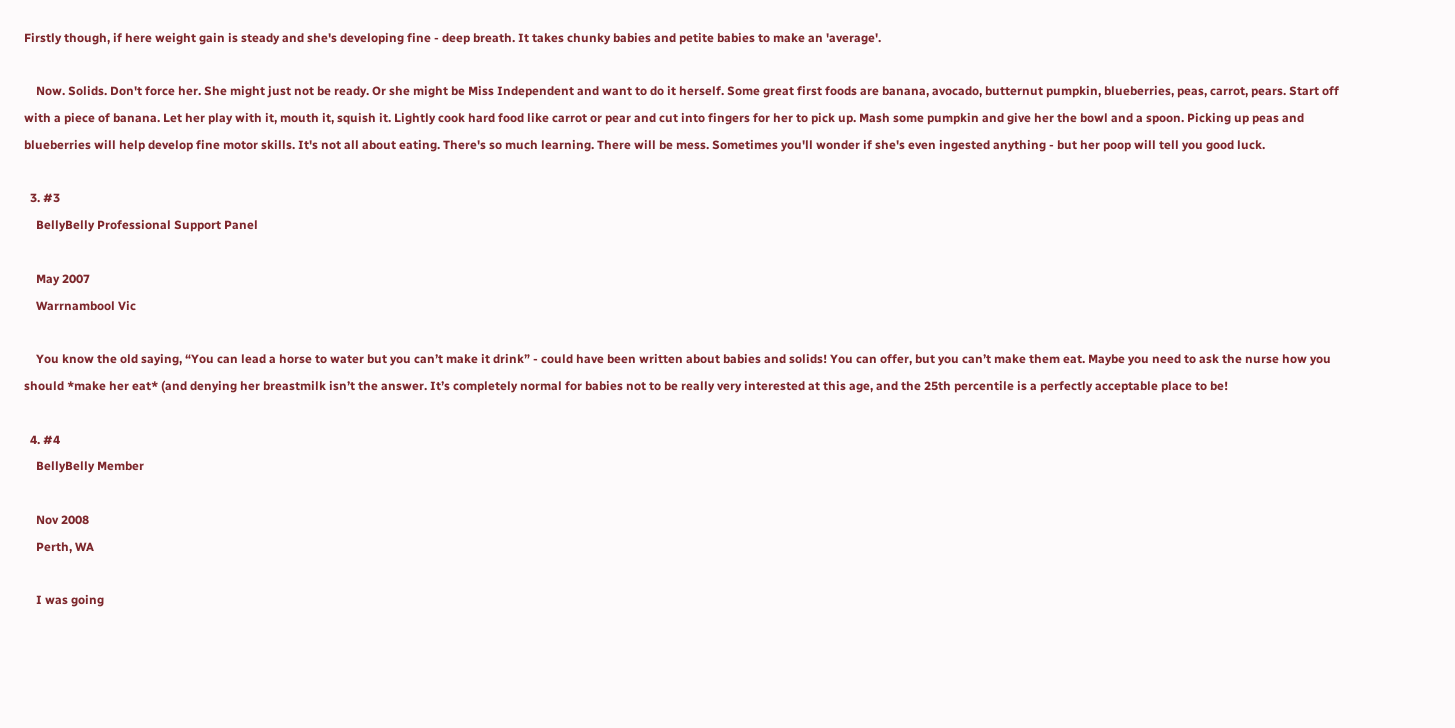Firstly though, if here weight gain is steady and she's developing fine - deep breath. It takes chunky babies and petite babies to make an 'average'.

    Now. Solids. Don't force her. She might just not be ready. Or she might be Miss Independent and want to do it herself. Some great first foods are banana, avocado, butternut pumpkin, blueberries, peas, carrot, pears. Start off with a piece of banana. Let her play with it, mouth it, squish it. Lightly cook hard food like carrot or pear and cut into fingers for her to pick up. Mash some pumpkin and give her the bowl and a spoon. Picking up peas and blueberries will help develop fine motor skills. It's not all about eating. There's so much learning. There will be mess. Sometimes you'll wonder if she's even ingested anything - but her poop will tell you good luck.

  3. #3
    BellyBelly Professional Support Panel

    May 2007
    Warrnambool Vic

    You know the old saying, “You can lead a horse to water but you can’t make it drink” - could have been written about babies and solids! You can offer, but you can’t make them eat. Maybe you need to ask the nurse how you should *make her eat* (and denying her breastmilk isn’t the answer. It’s completely normal for babies not to be really very interested at this age, and the 25th percentile is a perfectly acceptable place to be!

  4. #4
    BellyBelly Member

    Nov 2008
    Perth, WA

    I was going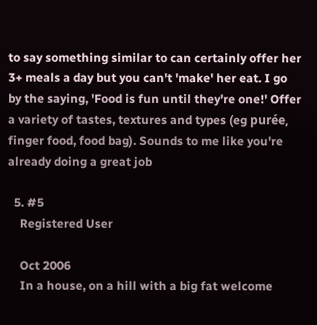to say something similar to can certainly offer her 3+ meals a day but you can't 'make' her eat. I go by the saying, 'Food is fun until they're one!' Offer a variety of tastes, textures and types (eg purée, finger food, food bag). Sounds to me like you're already doing a great job

  5. #5
    Registered User

    Oct 2006
    In a house, on a hill with a big fat welcome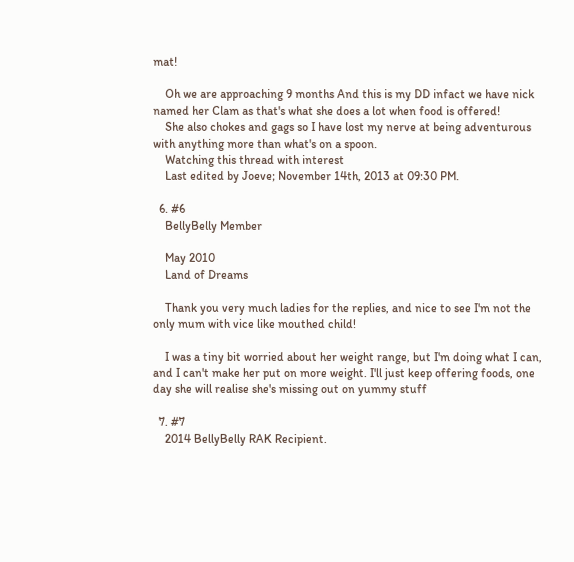mat!

    Oh we are approaching 9 months And this is my DD infact we have nick named her Clam as that's what she does a lot when food is offered!
    She also chokes and gags so I have lost my nerve at being adventurous with anything more than what's on a spoon.
    Watching this thread with interest
    Last edited by Joeve; November 14th, 2013 at 09:30 PM.

  6. #6
    BellyBelly Member

    May 2010
    Land of Dreams

    Thank you very much ladies for the replies, and nice to see I'm not the only mum with vice like mouthed child!

    I was a tiny bit worried about her weight range, but I'm doing what I can, and I can't make her put on more weight. I'll just keep offering foods, one day she will realise she's missing out on yummy stuff

  7. #7
    2014 BellyBelly RAK Recipient.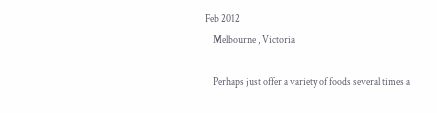Feb 2012
    Melbourne , Victoria

    Perhaps just offer a variety of foods several times a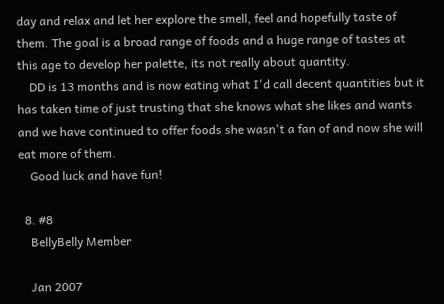day and relax and let her explore the smell, feel and hopefully taste of them. The goal is a broad range of foods and a huge range of tastes at this age to develop her palette, its not really about quantity.
    DD is 13 months and is now eating what I'd call decent quantities but it has taken time of just trusting that she knows what she likes and wants and we have continued to offer foods she wasn't a fan of and now she will eat more of them.
    Good luck and have fun!

  8. #8
    BellyBelly Member

    Jan 2007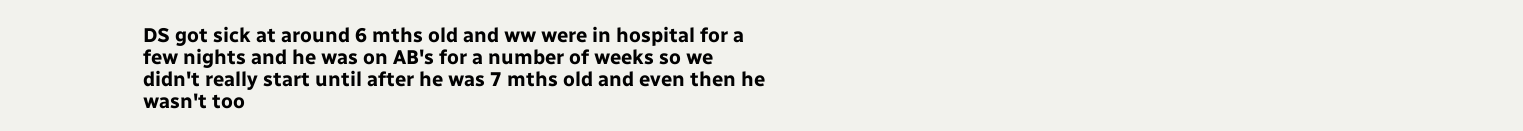DS got sick at around 6 mths old and ww were in hospital for a few nights and he was on AB's for a number of weeks so we didn't really start until after he was 7 mths old and even then he wasn't too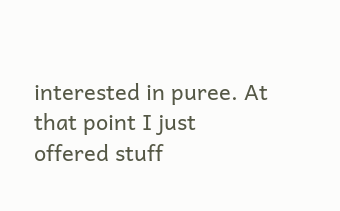interested in puree. At that point I just offered stuff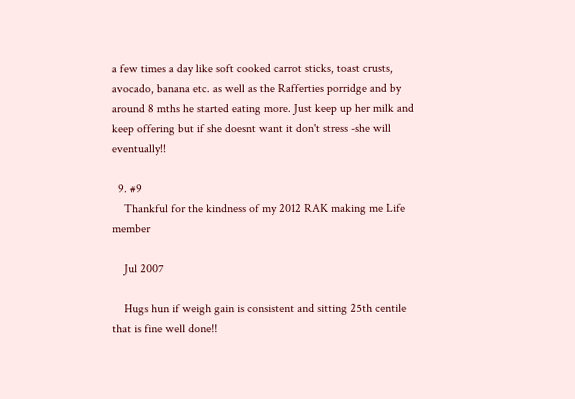a few times a day like soft cooked carrot sticks, toast crusts, avocado, banana etc. as well as the Rafferties porridge and by around 8 mths he started eating more. Just keep up her milk and keep offering but if she doesnt want it don't stress -she will eventually!!

  9. #9
    Thankful for the kindness of my 2012 RAK making me Life member

    Jul 2007

    Hugs hun if weigh gain is consistent and sitting 25th centile that is fine well done!!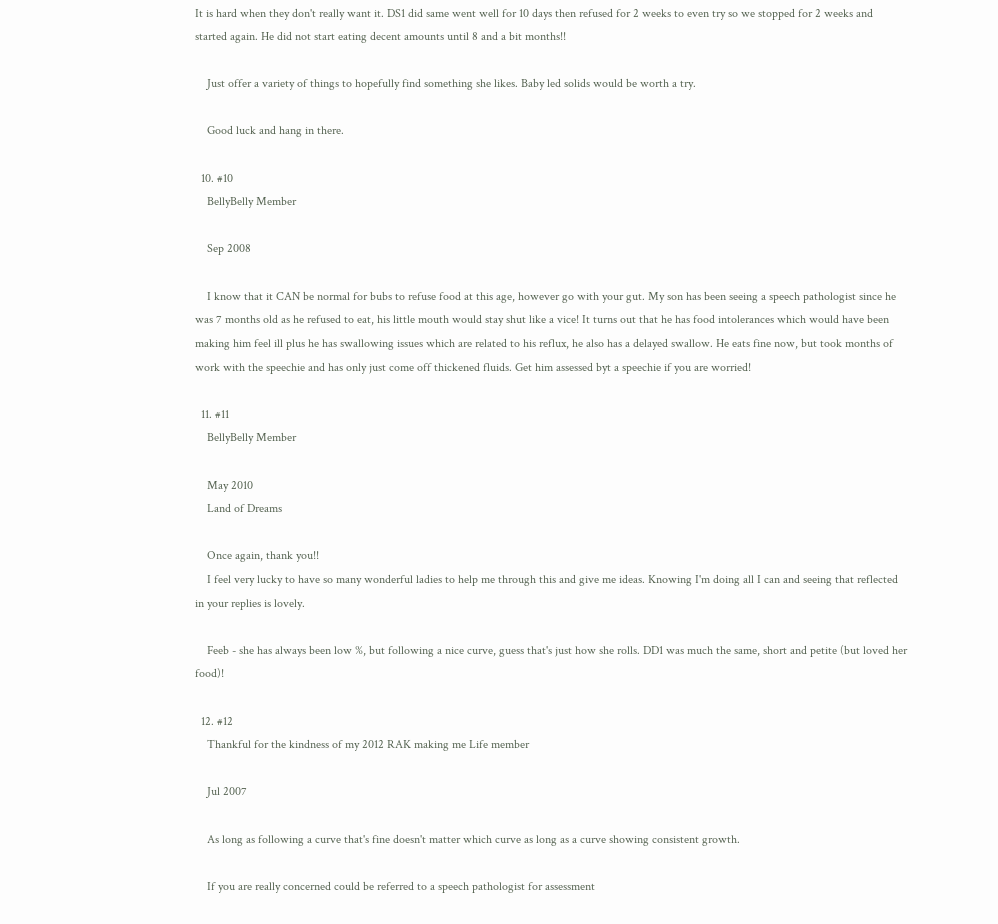It is hard when they don't really want it. DS1 did same went well for 10 days then refused for 2 weeks to even try so we stopped for 2 weeks and started again. He did not start eating decent amounts until 8 and a bit months!!

    Just offer a variety of things to hopefully find something she likes. Baby led solids would be worth a try.

    Good luck and hang in there.

  10. #10
    BellyBelly Member

    Sep 2008

    I know that it CAN be normal for bubs to refuse food at this age, however go with your gut. My son has been seeing a speech pathologist since he was 7 months old as he refused to eat, his little mouth would stay shut like a vice! It turns out that he has food intolerances which would have been making him feel ill plus he has swallowing issues which are related to his reflux, he also has a delayed swallow. He eats fine now, but took months of work with the speechie and has only just come off thickened fluids. Get him assessed byt a speechie if you are worried!

  11. #11
    BellyBelly Member

    May 2010
    Land of Dreams

    Once again, thank you!!
    I feel very lucky to have so many wonderful ladies to help me through this and give me ideas. Knowing I'm doing all I can and seeing that reflected in your replies is lovely.

    Feeb - she has always been low %, but following a nice curve, guess that's just how she rolls. DD1 was much the same, short and petite (but loved her food)!

  12. #12
    Thankful for the kindness of my 2012 RAK making me Life member

    Jul 2007

    As long as following a curve that's fine doesn't matter which curve as long as a curve showing consistent growth.

    If you are really concerned could be referred to a speech pathologist for assessment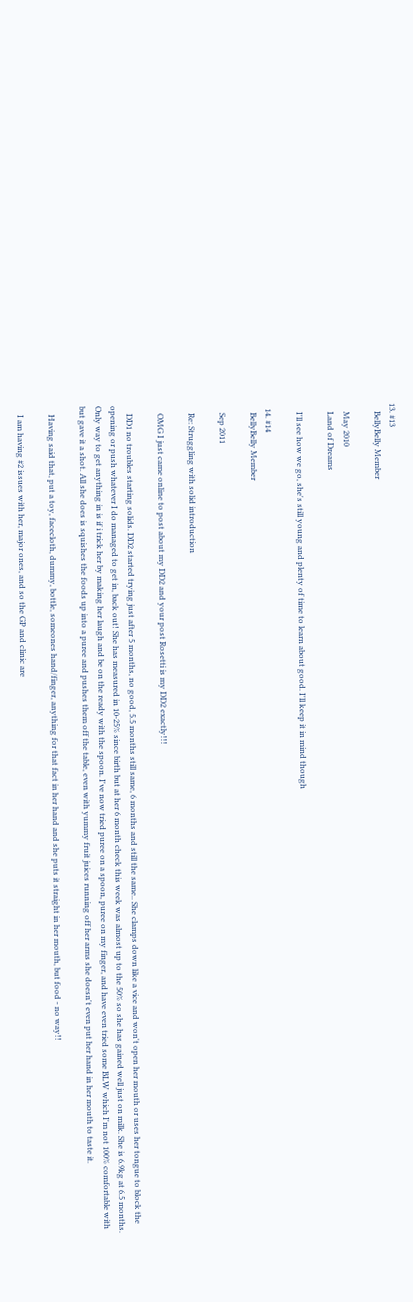13. #13
    BellyBelly Member

    May 2010
    Land of Dreams

    I'll see how we go, she's still young and plenty of time to learn about good. I'll keep it in mind though

  14. #14
    BellyBelly Member

    Sep 2011

    Re: Struggling with solid introduction

    OMG I just came online to post about my DD2 and your post Rosetti is my DD2 exactly!!!

    DD1 no troubles starting solids. DD2 started trying just after 5 months, no good, 5.5 months still same, 6 months and still the same.. She clamps down like a vice and won't open her mouth or uses her tongue to block the opening or push whatever I do managed to get in, back out! She has measured in 10-25% since birth but at her 6 month check this week was almost up to the 50% so she has gained well just on milk. She is 6.9kg at 6.5 months. Only way to get anything in is if i trick her by making her laugh and be on the ready with the spoon. I've now tried puree on a spoon, puree on my finger, and have even tried some BLW which I'm not 100% comfortable with but gave it a shot. All she does is squishes the foods up into a puree and pushes them off the table, even with yummy fruit juices running off her arms she doesn't even put her hand in her mouth to taste it.

    Having said that, put a toy, facecloth, dummy, bottle, someones hand/finger, anything for that fact in her hand and she puts it straight in her mouth, but food - no way!!

    I am having #2 issues with her, major ones, and so the GP and clinic are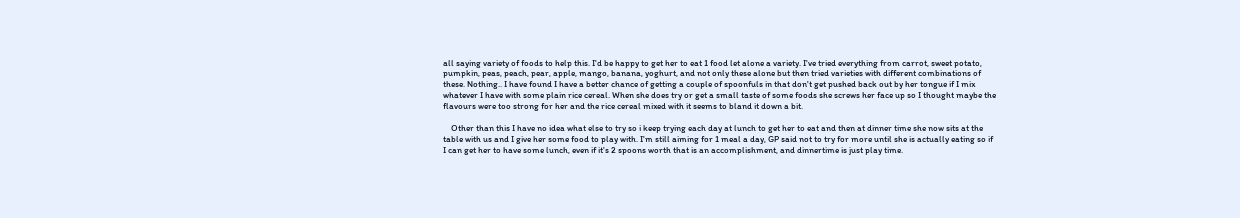all saying variety of foods to help this. I'd be happy to get her to eat 1 food let alone a variety. I've tried everything from carrot, sweet potato, pumpkin, peas, peach, pear, apple, mango, banana, yoghurt, and not only these alone but then tried varieties with different combinations of these. Nothing.. I have found I have a better chance of getting a couple of spoonfuls in that don't get pushed back out by her tongue if I mix whatever I have with some plain rice cereal. When she does try or get a small taste of some foods she screws her face up so I thought maybe the flavours were too strong for her and the rice cereal mixed with it seems to bland it down a bit.

    Other than this I have no idea what else to try so i keep trying each day at lunch to get her to eat and then at dinner time she now sits at the table with us and I give her some food to play with. I'm still aiming for 1 meal a day, GP said not to try for more until she is actually eating so if I can get her to have some lunch, even if it's 2 spoons worth that is an accomplishment, and dinnertime is just play time.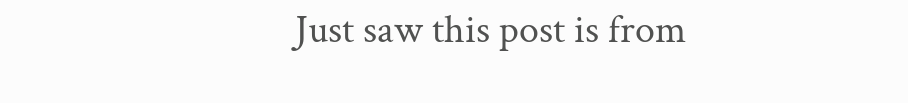Just saw this post is from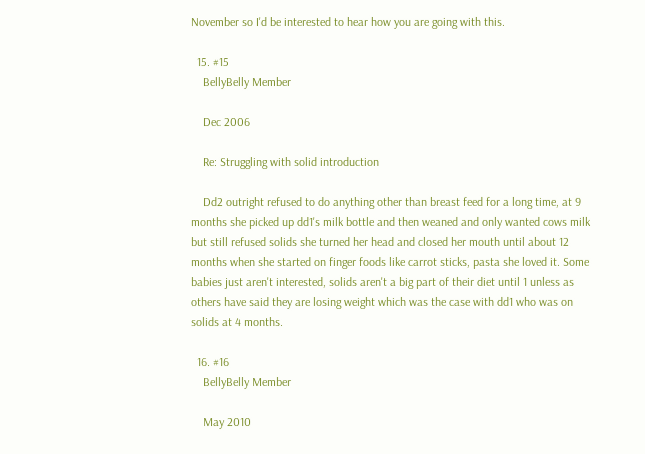November so I'd be interested to hear how you are going with this.

  15. #15
    BellyBelly Member

    Dec 2006

    Re: Struggling with solid introduction

    Dd2 outright refused to do anything other than breast feed for a long time, at 9 months she picked up dd1's milk bottle and then weaned and only wanted cows milk but still refused solids she turned her head and closed her mouth until about 12 months when she started on finger foods like carrot sticks, pasta she loved it. Some babies just aren't interested, solids aren't a big part of their diet until 1 unless as others have said they are losing weight which was the case with dd1 who was on solids at 4 months.

  16. #16
    BellyBelly Member

    May 2010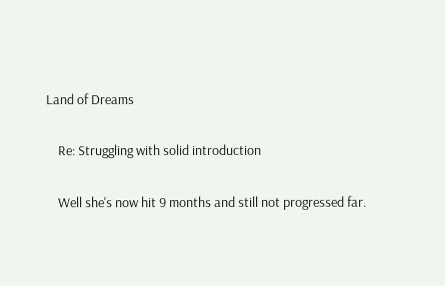Land of Dreams

    Re: Struggling with solid introduction

    Well she's now hit 9 months and still not progressed far.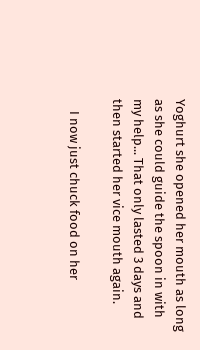Yoghurt she opened her mouth as long as she could guide the spoon in with my help... That only lasted 3 days and then started her vice mouth again.

    I now just chuck food on her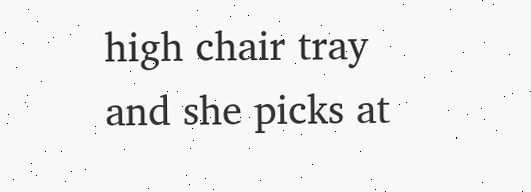high chair tray and she picks at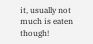it, usually not much is eaten though!